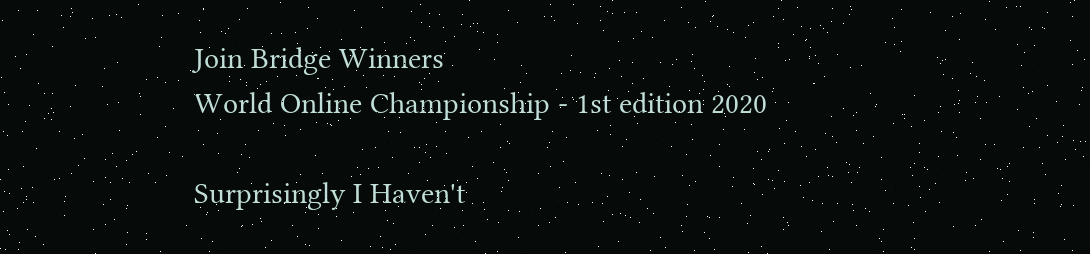Join Bridge Winners
World Online Championship - 1st edition 2020

Surprisingly I Haven't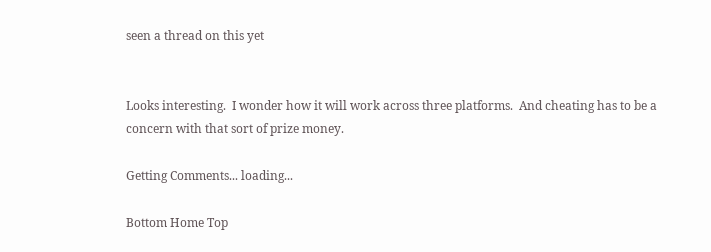seen a thread on this yet


Looks interesting.  I wonder how it will work across three platforms.  And cheating has to be a concern with that sort of prize money.

Getting Comments... loading...

Bottom Home Top